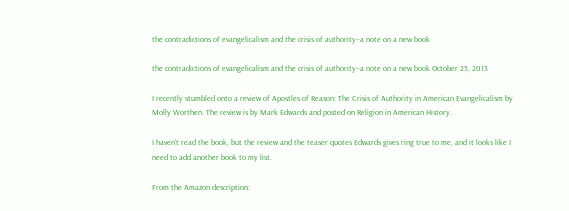the contradictions of evangelicalism and the crisis of authority–a note on a new book

the contradictions of evangelicalism and the crisis of authority–a note on a new book October 25, 2013

I recently stumbled onto a review of Apostles of Reason: The Crisis of Authority in American Evangelicalism by Molly Worthen. The review is by Mark Edwards and posted on Religion in American History.

I haven’t read the book, but the review and the teaser quotes Edwards gives ring true to me, and it looks like I need to add another book to my list.

From the Amazon description: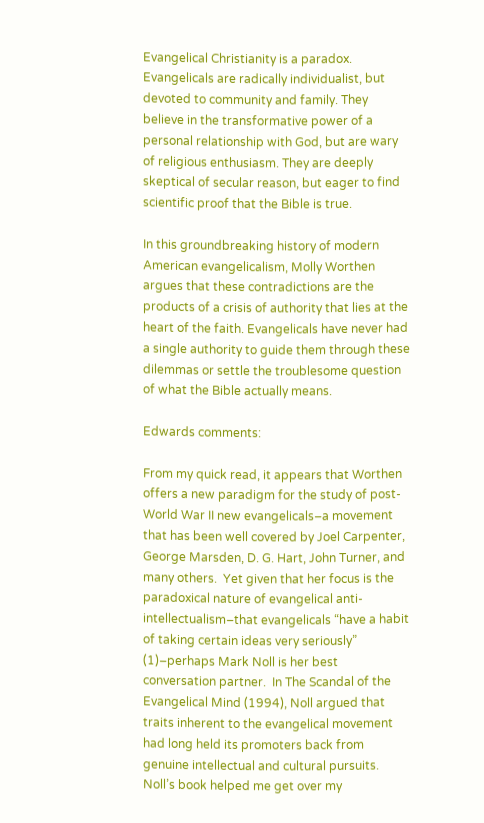Evangelical Christianity is a paradox. Evangelicals are radically individualist, but devoted to community and family. They believe in the transformative power of a personal relationship with God, but are wary of religious enthusiasm. They are deeply skeptical of secular reason, but eager to find scientific proof that the Bible is true.

In this groundbreaking history of modern American evangelicalism, Molly Worthen argues that these contradictions are the products of a crisis of authority that lies at the heart of the faith. Evangelicals have never had a single authority to guide them through these dilemmas or settle the troublesome question of what the Bible actually means.

Edwards comments:

From my quick read, it appears that Worthen offers a new paradigm for the study of post-World War II new evangelicals–a movement that has been well covered by Joel Carpenter, George Marsden, D. G. Hart, John Turner, and many others.  Yet given that her focus is the paradoxical nature of evangelical anti-intellectualism–that evangelicals “have a habit of taking certain ideas very seriously” (1)–perhaps Mark Noll is her best conversation partner.  In The Scandal of the Evangelical Mind (1994), Noll argued that traits inherent to the evangelical movement had long held its promoters back from genuine intellectual and cultural pursuits.  Noll’s book helped me get over my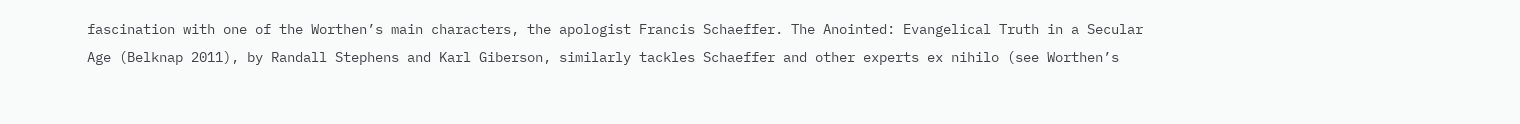fascination with one of the Worthen’s main characters, the apologist Francis Schaeffer. The Anointed: Evangelical Truth in a Secular Age (Belknap 2011), by Randall Stephens and Karl Giberson, similarly tackles Schaeffer and other experts ex nihilo (see Worthen’s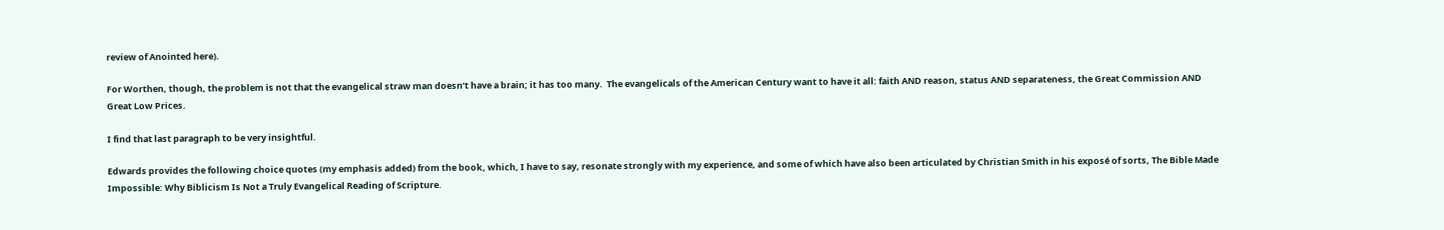review of Anointed here).

For Worthen, though, the problem is not that the evangelical straw man doesn’t have a brain; it has too many.  The evangelicals of the American Century want to have it all: faith AND reason, status AND separateness, the Great Commission AND Great Low Prices.

I find that last paragraph to be very insightful.

Edwards provides the following choice quotes (my emphasis added) from the book, which, I have to say, resonate strongly with my experience, and some of which have also been articulated by Christian Smith in his exposé of sorts, The Bible Made Impossible: Why Biblicism Is Not a Truly Evangelical Reading of Scripture.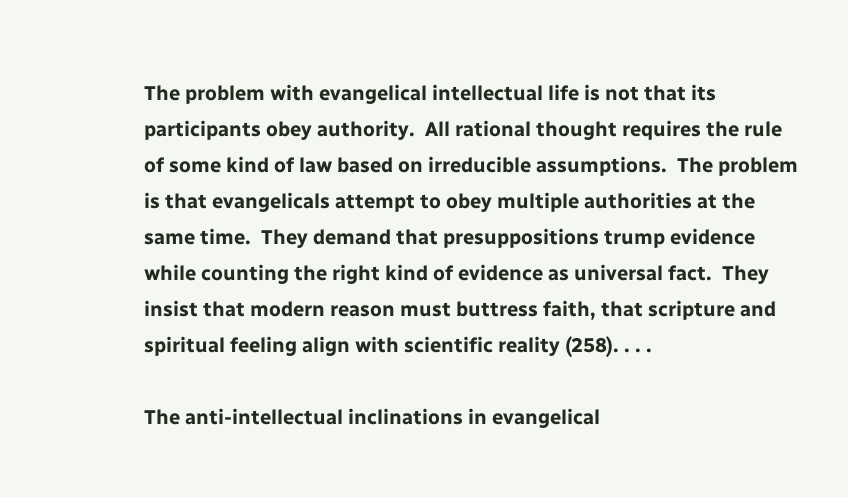The problem with evangelical intellectual life is not that its participants obey authority.  All rational thought requires the rule of some kind of law based on irreducible assumptions.  The problem is that evangelicals attempt to obey multiple authorities at the same time.  They demand that presuppositions trump evidence while counting the right kind of evidence as universal fact.  They insist that modern reason must buttress faith, that scripture and spiritual feeling align with scientific reality (258). . . .

The anti-intellectual inclinations in evangelical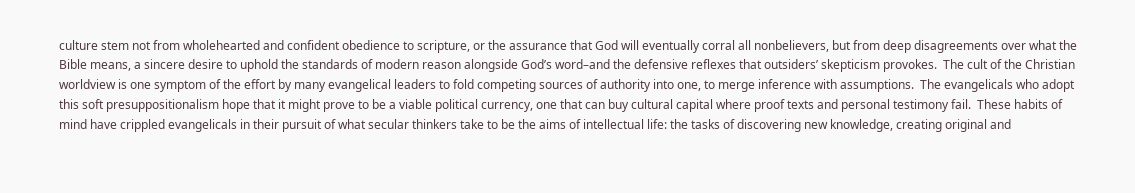culture stem not from wholehearted and confident obedience to scripture, or the assurance that God will eventually corral all nonbelievers, but from deep disagreements over what the Bible means, a sincere desire to uphold the standards of modern reason alongside God’s word–and the defensive reflexes that outsiders’ skepticism provokes.  The cult of the Christian worldview is one symptom of the effort by many evangelical leaders to fold competing sources of authority into one, to merge inference with assumptions.  The evangelicals who adopt this soft presuppositionalism hope that it might prove to be a viable political currency, one that can buy cultural capital where proof texts and personal testimony fail.  These habits of mind have crippled evangelicals in their pursuit of what secular thinkers take to be the aims of intellectual life: the tasks of discovering new knowledge, creating original and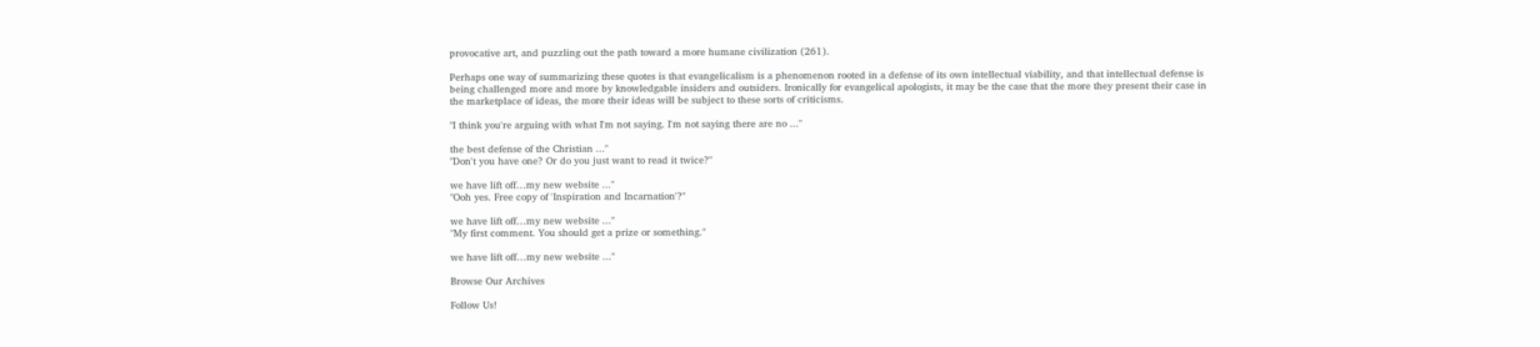provocative art, and puzzling out the path toward a more humane civilization (261).

Perhaps one way of summarizing these quotes is that evangelicalism is a phenomenon rooted in a defense of its own intellectual viability, and that intellectual defense is being challenged more and more by knowledgable insiders and outsiders. Ironically for evangelical apologists, it may be the case that the more they present their case in the marketplace of ideas, the more their ideas will be subject to these sorts of criticisms.

"I think you're arguing with what I'm not saying. I'm not saying there are no ..."

the best defense of the Christian ..."
"Don't you have one? Or do you just want to read it twice?"

we have lift off…my new website ..."
"Ooh yes. Free copy of 'Inspiration and Incarnation'?"

we have lift off…my new website ..."
"My first comment. You should get a prize or something."

we have lift off…my new website ..."

Browse Our Archives

Follow Us!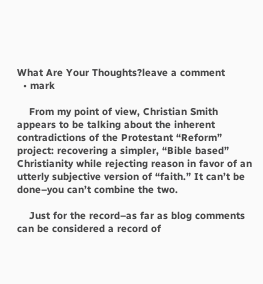What Are Your Thoughts?leave a comment
  • mark

    From my point of view, Christian Smith appears to be talking about the inherent contradictions of the Protestant “Reform” project: recovering a simpler, “Bible based” Christianity while rejecting reason in favor of an utterly subjective version of “faith.” It can’t be done–you can’t combine the two.

    Just for the record–as far as blog comments can be considered a record of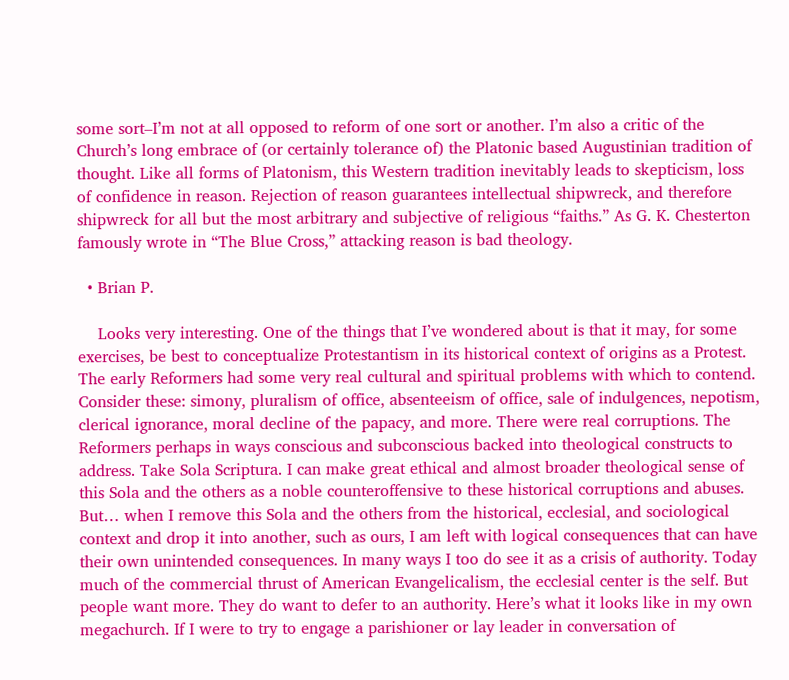some sort–I’m not at all opposed to reform of one sort or another. I’m also a critic of the Church’s long embrace of (or certainly tolerance of) the Platonic based Augustinian tradition of thought. Like all forms of Platonism, this Western tradition inevitably leads to skepticism, loss of confidence in reason. Rejection of reason guarantees intellectual shipwreck, and therefore shipwreck for all but the most arbitrary and subjective of religious “faiths.” As G. K. Chesterton famously wrote in “The Blue Cross,” attacking reason is bad theology.

  • Brian P.

    Looks very interesting. One of the things that I’ve wondered about is that it may, for some exercises, be best to conceptualize Protestantism in its historical context of origins as a Protest. The early Reformers had some very real cultural and spiritual problems with which to contend. Consider these: simony, pluralism of office, absenteeism of office, sale of indulgences, nepotism, clerical ignorance, moral decline of the papacy, and more. There were real corruptions. The Reformers perhaps in ways conscious and subconscious backed into theological constructs to address. Take Sola Scriptura. I can make great ethical and almost broader theological sense of this Sola and the others as a noble counteroffensive to these historical corruptions and abuses. But… when I remove this Sola and the others from the historical, ecclesial, and sociological context and drop it into another, such as ours, I am left with logical consequences that can have their own unintended consequences. In many ways I too do see it as a crisis of authority. Today much of the commercial thrust of American Evangelicalism, the ecclesial center is the self. But people want more. They do want to defer to an authority. Here’s what it looks like in my own megachurch. If I were to try to engage a parishioner or lay leader in conversation of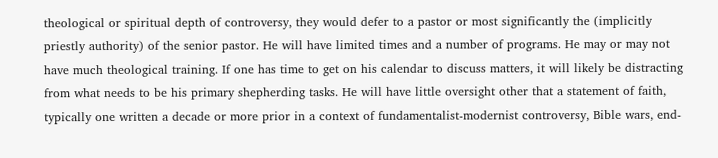theological or spiritual depth of controversy, they would defer to a pastor or most significantly the (implicitly priestly authority) of the senior pastor. He will have limited times and a number of programs. He may or may not have much theological training. If one has time to get on his calendar to discuss matters, it will likely be distracting from what needs to be his primary shepherding tasks. He will have little oversight other that a statement of faith, typically one written a decade or more prior in a context of fundamentalist-modernist controversy, Bible wars, end-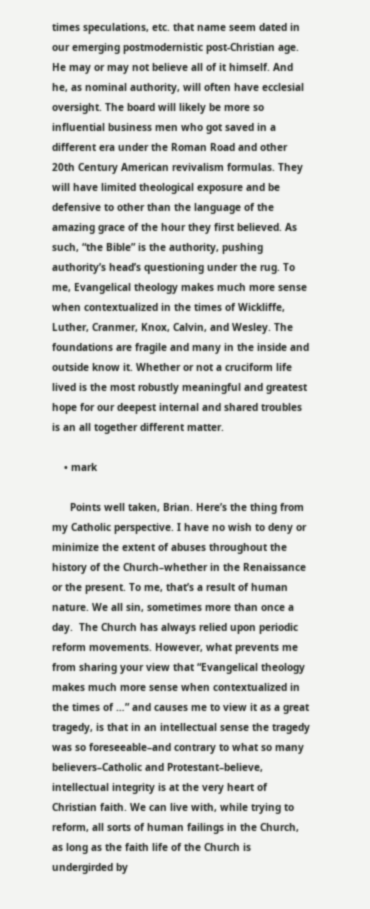times speculations, etc. that name seem dated in our emerging postmodernistic post-Christian age. He may or may not believe all of it himself. And he, as nominal authority, will often have ecclesial oversight. The board will likely be more so influential business men who got saved in a different era under the Roman Road and other 20th Century American revivalism formulas. They will have limited theological exposure and be defensive to other than the language of the amazing grace of the hour they first believed. As such, “the Bible” is the authority, pushing authority’s head’s questioning under the rug. To me, Evangelical theology makes much more sense when contextualized in the times of Wickliffe, Luther, Cranmer, Knox, Calvin, and Wesley. The foundations are fragile and many in the inside and outside know it. Whether or not a cruciform life lived is the most robustly meaningful and greatest hope for our deepest internal and shared troubles is an all together different matter.

    • mark

      Points well taken, Brian. Here’s the thing from my Catholic perspective. I have no wish to deny or minimize the extent of abuses throughout the history of the Church–whether in the Renaissance or the present. To me, that’s a result of human nature. We all sin, sometimes more than once a day.  The Church has always relied upon periodic reform movements. However, what prevents me from sharing your view that “Evangelical theology makes much more sense when contextualized in the times of …” and causes me to view it as a great tragedy, is that in an intellectual sense the tragedy was so foreseeable–and contrary to what so many believers–Catholic and Protestant–believe, intellectual integrity is at the very heart of Christian faith. We can live with, while trying to reform, all sorts of human failings in the Church, as long as the faith life of the Church is undergirded by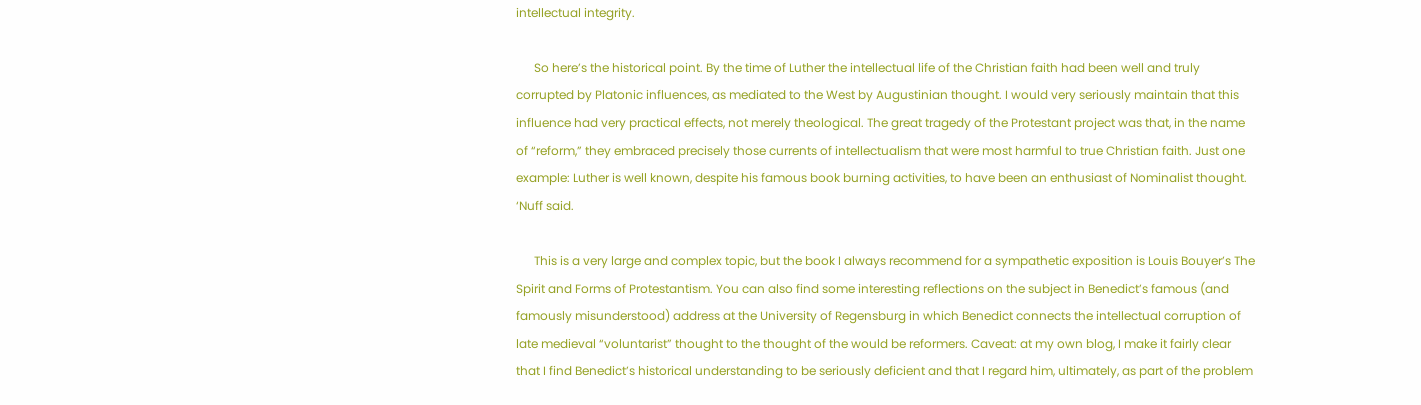intellectual integrity.

      So here’s the historical point. By the time of Luther the intellectual life of the Christian faith had been well and truly corrupted by Platonic influences, as mediated to the West by Augustinian thought. I would very seriously maintain that this influence had very practical effects, not merely theological. The great tragedy of the Protestant project was that, in the name of “reform,” they embraced precisely those currents of intellectualism that were most harmful to true Christian faith. Just one example: Luther is well known, despite his famous book burning activities, to have been an enthusiast of Nominalist thought. ‘Nuff said.

      This is a very large and complex topic, but the book I always recommend for a sympathetic exposition is Louis Bouyer’s The Spirit and Forms of Protestantism. You can also find some interesting reflections on the subject in Benedict’s famous (and famously misunderstood) address at the University of Regensburg in which Benedict connects the intellectual corruption of late medieval “voluntarist” thought to the thought of the would be reformers. Caveat: at my own blog, I make it fairly clear that I find Benedict’s historical understanding to be seriously deficient and that I regard him, ultimately, as part of the problem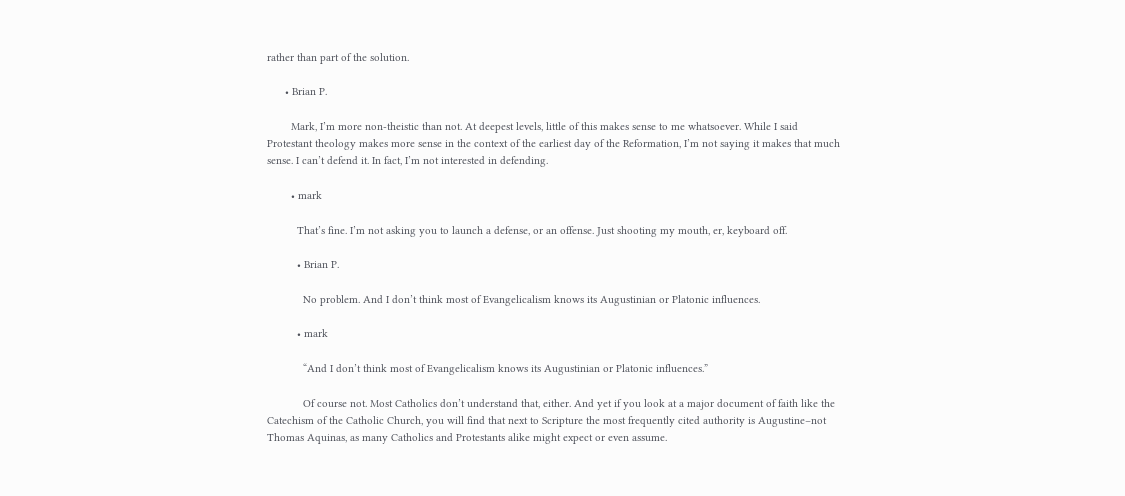rather than part of the solution.

      • Brian P.

        Mark, I’m more non-theistic than not. At deepest levels, little of this makes sense to me whatsoever. While I said Protestant theology makes more sense in the context of the earliest day of the Reformation, I’m not saying it makes that much sense. I can’t defend it. In fact, I’m not interested in defending.

        • mark

          That’s fine. I’m not asking you to launch a defense, or an offense. Just shooting my mouth, er, keyboard off.

          • Brian P.

            No problem. And I don’t think most of Evangelicalism knows its Augustinian or Platonic influences.

          • mark

            “And I don’t think most of Evangelicalism knows its Augustinian or Platonic influences.”

            Of course not. Most Catholics don’t understand that, either. And yet if you look at a major document of faith like the Catechism of the Catholic Church, you will find that next to Scripture the most frequently cited authority is Augustine–not Thomas Aquinas, as many Catholics and Protestants alike might expect or even assume.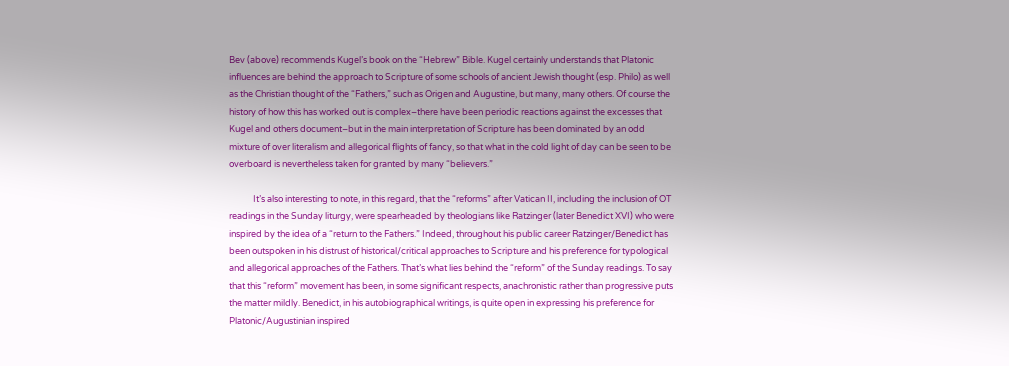Bev (above) recommends Kugel’s book on the “Hebrew” Bible. Kugel certainly understands that Platonic influences are behind the approach to Scripture of some schools of ancient Jewish thought (esp. Philo) as well as the Christian thought of the “Fathers,” such as Origen and Augustine, but many, many others. Of course the history of how this has worked out is complex–there have been periodic reactions against the excesses that Kugel and others document–but in the main interpretation of Scripture has been dominated by an odd mixture of over literalism and allegorical flights of fancy, so that what in the cold light of day can be seen to be overboard is nevertheless taken for granted by many “believers.”

            It’s also interesting to note, in this regard, that the “reforms” after Vatican II, including the inclusion of OT readings in the Sunday liturgy, were spearheaded by theologians like Ratzinger (later Benedict XVI) who were inspired by the idea of a “return to the Fathers.” Indeed, throughout his public career Ratzinger/Benedict has been outspoken in his distrust of historical/critical approaches to Scripture and his preference for typological and allegorical approaches of the Fathers. That’s what lies behind the “reform” of the Sunday readings. To say that this “reform” movement has been, in some significant respects, anachronistic rather than progressive puts the matter mildly. Benedict, in his autobiographical writings, is quite open in expressing his preference for Platonic/Augustinian inspired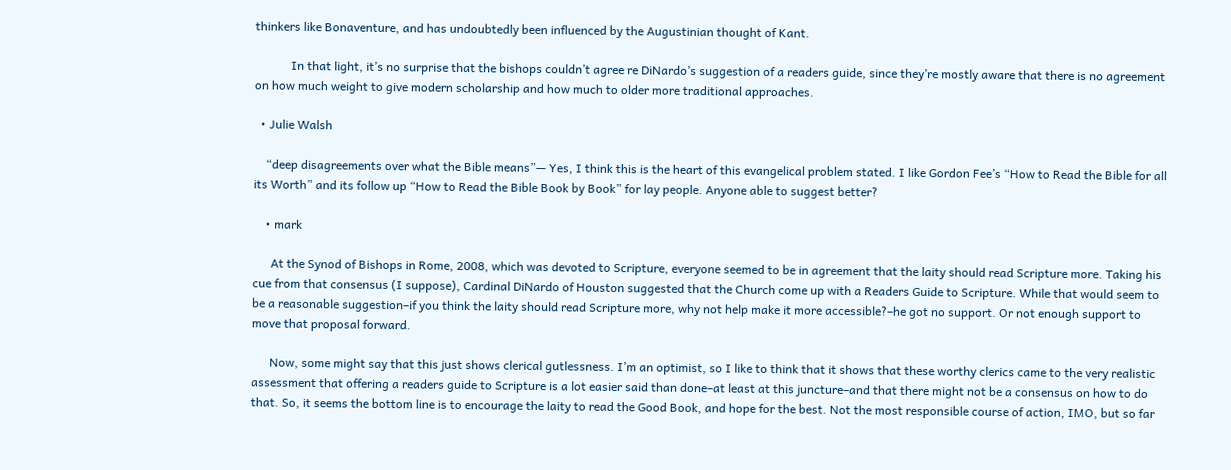thinkers like Bonaventure, and has undoubtedly been influenced by the Augustinian thought of Kant.

            In that light, it’s no surprise that the bishops couldn’t agree re DiNardo’s suggestion of a readers guide, since they’re mostly aware that there is no agreement on how much weight to give modern scholarship and how much to older more traditional approaches.

  • Julie Walsh

    “deep disagreements over what the Bible means”— Yes, I think this is the heart of this evangelical problem stated. I like Gordon Fee’s “How to Read the Bible for all its Worth” and its follow up “How to Read the Bible Book by Book” for lay people. Anyone able to suggest better?

    • mark

      At the Synod of Bishops in Rome, 2008, which was devoted to Scripture, everyone seemed to be in agreement that the laity should read Scripture more. Taking his cue from that consensus (I suppose), Cardinal DiNardo of Houston suggested that the Church come up with a Readers Guide to Scripture. While that would seem to be a reasonable suggestion–if you think the laity should read Scripture more, why not help make it more accessible?–he got no support. Or not enough support to move that proposal forward.

      Now, some might say that this just shows clerical gutlessness. I’m an optimist, so I like to think that it shows that these worthy clerics came to the very realistic assessment that offering a readers guide to Scripture is a lot easier said than done–at least at this juncture–and that there might not be a consensus on how to do that. So, it seems the bottom line is to encourage the laity to read the Good Book, and hope for the best. Not the most responsible course of action, IMO, but so far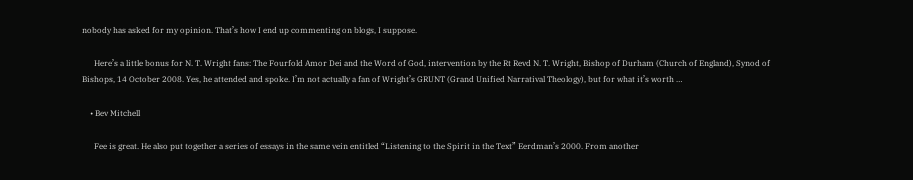nobody has asked for my opinion. That’s how I end up commenting on blogs, I suppose.

      Here’s a little bonus for N. T. Wright fans: The Fourfold Amor Dei and the Word of God, intervention by the Rt Revd N. T. Wright, Bishop of Durham (Church of England), Synod of Bishops, 14 October 2008. Yes, he attended and spoke. I’m not actually a fan of Wright’s GRUNT (Grand Unified Narratival Theology), but for what it’s worth …

    • Bev Mitchell

      Fee is great. He also put together a series of essays in the same vein entitled “Listening to the Spirit in the Text” Eerdman’s 2000. From another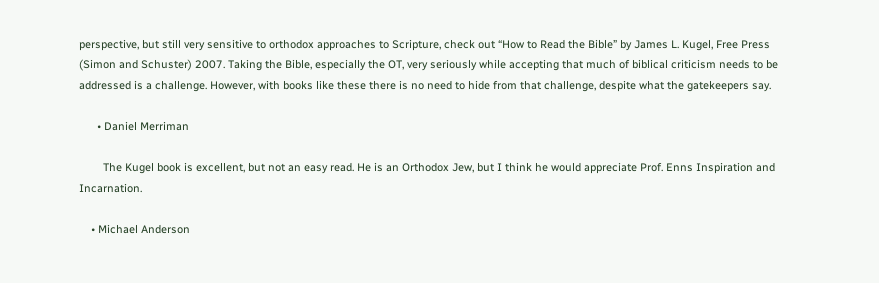perspective, but still very sensitive to orthodox approaches to Scripture, check out “How to Read the Bible” by James L. Kugel, Free Press (Simon and Schuster) 2007. Taking the Bible, especially the OT, very seriously while accepting that much of biblical criticism needs to be addressed is a challenge. However, with books like these there is no need to hide from that challenge, despite what the gatekeepers say.

      • Daniel Merriman

        The Kugel book is excellent, but not an easy read. He is an Orthodox Jew, but I think he would appreciate Prof. Enns Inspiration and Incarnation.

    • Michael Anderson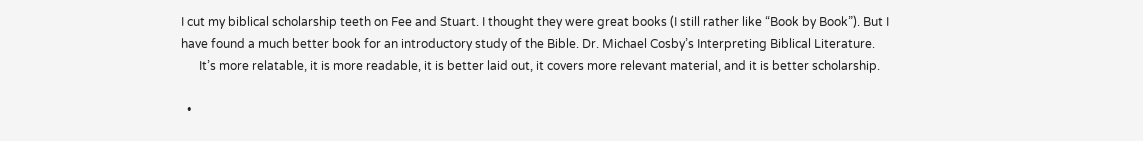I cut my biblical scholarship teeth on Fee and Stuart. I thought they were great books (I still rather like “Book by Book”). But I have found a much better book for an introductory study of the Bible. Dr. Michael Cosby’s Interpreting Biblical Literature.
      It’s more relatable, it is more readable, it is better laid out, it covers more relevant material, and it is better scholarship.

  •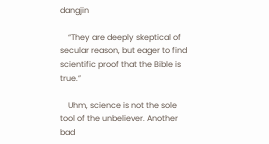dangjin

    “They are deeply skeptical of secular reason, but eager to find scientific proof that the Bible is true.”

    Uhm, science is not the sole tool of the unbeliever. Another bad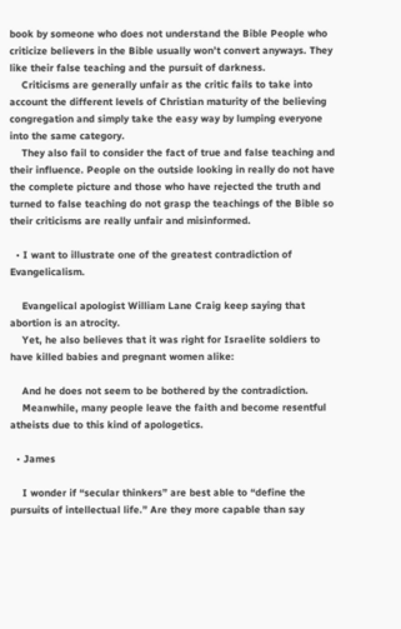book by someone who does not understand the Bible People who criticize believers in the Bible usually won’t convert anyways. They like their false teaching and the pursuit of darkness.
    Criticisms are generally unfair as the critic fails to take into account the different levels of Christian maturity of the believing congregation and simply take the easy way by lumping everyone into the same category.
    They also fail to consider the fact of true and false teaching and their influence. People on the outside looking in really do not have the complete picture and those who have rejected the truth and turned to false teaching do not grasp the teachings of the Bible so their criticisms are really unfair and misinformed.

  • I want to illustrate one of the greatest contradiction of Evangelicalism.

    Evangelical apologist William Lane Craig keep saying that abortion is an atrocity.
    Yet, he also believes that it was right for Israelite soldiers to have killed babies and pregnant women alike:

    And he does not seem to be bothered by the contradiction.
    Meanwhile, many people leave the faith and become resentful atheists due to this kind of apologetics.

  • James

    I wonder if “secular thinkers” are best able to “define the pursuits of intellectual life.” Are they more capable than say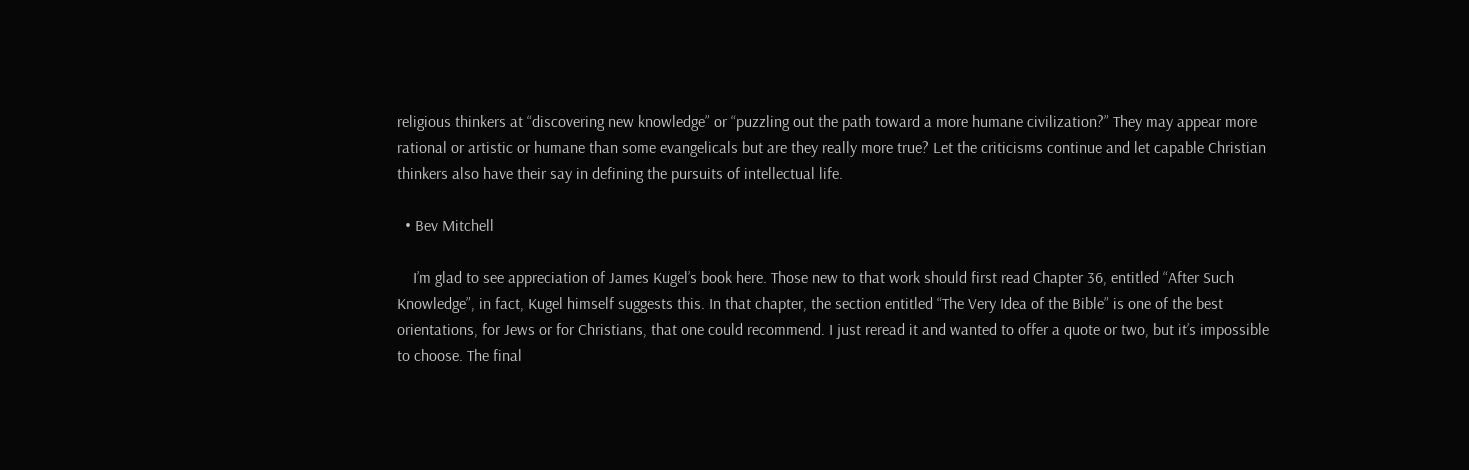religious thinkers at “discovering new knowledge” or “puzzling out the path toward a more humane civilization?” They may appear more rational or artistic or humane than some evangelicals but are they really more true? Let the criticisms continue and let capable Christian thinkers also have their say in defining the pursuits of intellectual life.

  • Bev Mitchell

    I’m glad to see appreciation of James Kugel’s book here. Those new to that work should first read Chapter 36, entitled “After Such Knowledge”, in fact, Kugel himself suggests this. In that chapter, the section entitled “The Very Idea of the Bible” is one of the best orientations, for Jews or for Christians, that one could recommend. I just reread it and wanted to offer a quote or two, but it’s impossible to choose. The final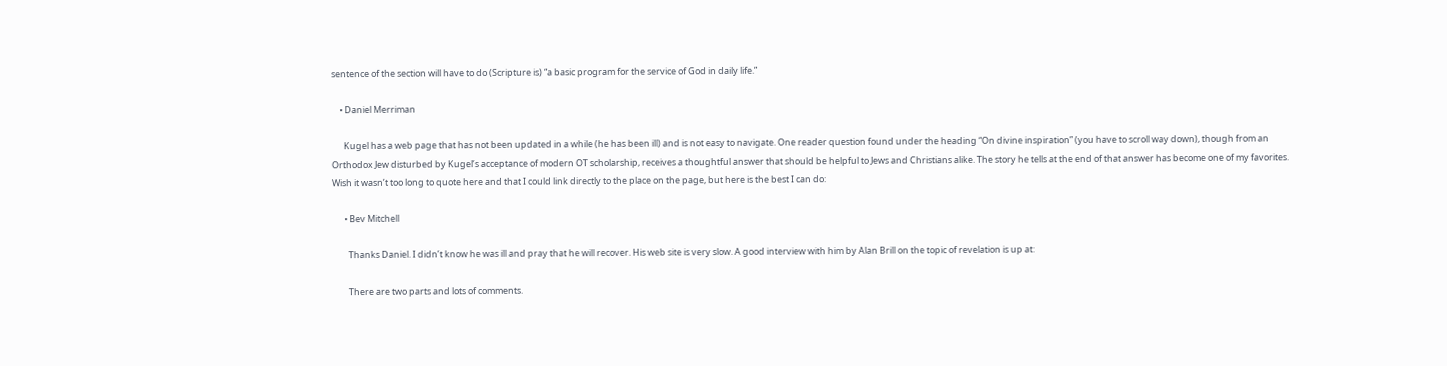sentence of the section will have to do (Scripture is) “a basic program for the service of God in daily life.”

    • Daniel Merriman

      Kugel has a web page that has not been updated in a while (he has been ill) and is not easy to navigate. One reader question found under the heading “On divine inspiration” (you have to scroll way down), though from an Orthodox Jew disturbed by Kugel’s acceptance of modern OT scholarship, receives a thoughtful answer that should be helpful to Jews and Christians alike. The story he tells at the end of that answer has become one of my favorites. Wish it wasn’t too long to quote here and that I could link directly to the place on the page, but here is the best I can do:

      • Bev Mitchell

        Thanks Daniel. I didn’t know he was ill and pray that he will recover. His web site is very slow. A good interview with him by Alan Brill on the topic of revelation is up at:

        There are two parts and lots of comments.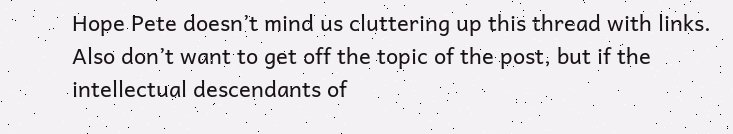Hope Pete doesn’t mind us cluttering up this thread with links. Also don’t want to get off the topic of the post, but if the intellectual descendants of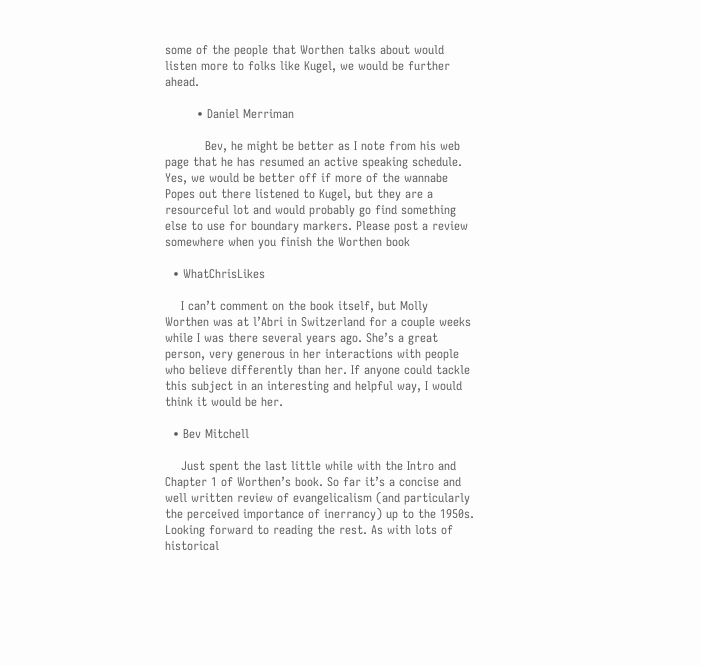some of the people that Worthen talks about would listen more to folks like Kugel, we would be further ahead.

        • Daniel Merriman

          Bev, he might be better as I note from his web page that he has resumed an active speaking schedule. Yes, we would be better off if more of the wannabe Popes out there listened to Kugel, but they are a resourceful lot and would probably go find something else to use for boundary markers. Please post a review somewhere when you finish the Worthen book

  • WhatChrisLikes

    I can’t comment on the book itself, but Molly Worthen was at l’Abri in Switzerland for a couple weeks while I was there several years ago. She’s a great person, very generous in her interactions with people who believe differently than her. If anyone could tackle this subject in an interesting and helpful way, I would think it would be her.

  • Bev Mitchell

    Just spent the last little while with the Intro and Chapter 1 of Worthen’s book. So far it’s a concise and well written review of evangelicalism (and particularly the perceived importance of inerrancy) up to the 1950s. Looking forward to reading the rest. As with lots of historical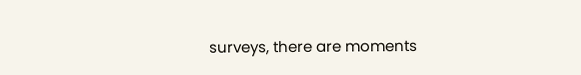surveys, there are moments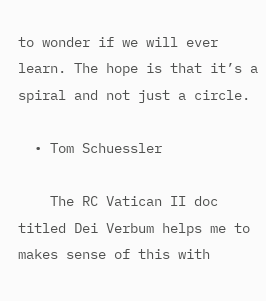to wonder if we will ever learn. The hope is that it’s a spiral and not just a circle.

  • Tom Schuessler

    The RC Vatican II doc titled Dei Verbum helps me to makes sense of this with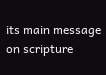its main message on scripture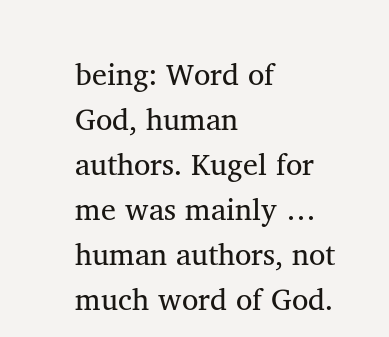being: Word of God, human authors. Kugel for me was mainly … human authors, not much word of God.